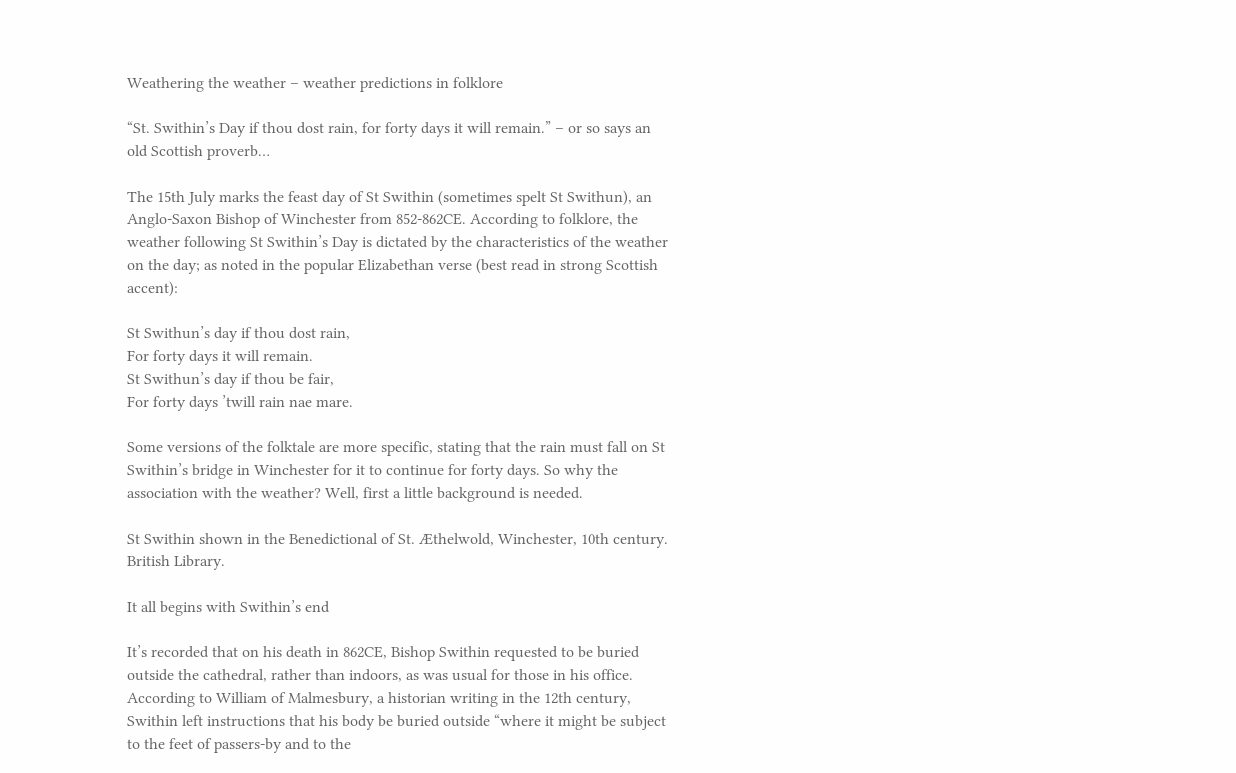Weathering the weather – weather predictions in folklore

“St. Swithin’s Day if thou dost rain, for forty days it will remain.” – or so says an old Scottish proverb…

The 15th July marks the feast day of St Swithin (sometimes spelt St Swithun), an Anglo-Saxon Bishop of Winchester from 852-862CE. According to folklore, the weather following St Swithin’s Day is dictated by the characteristics of the weather on the day; as noted in the popular Elizabethan verse (best read in strong Scottish accent):

St Swithun’s day if thou dost rain,
For forty days it will remain.
St Swithun’s day if thou be fair,
For forty days ’twill rain nae mare.

Some versions of the folktale are more specific, stating that the rain must fall on St Swithin’s bridge in Winchester for it to continue for forty days. So why the association with the weather? Well, first a little background is needed.

St Swithin shown in the Benedictional of St. Æthelwold, Winchester, 10th century. British Library.

It all begins with Swithin’s end

It’s recorded that on his death in 862CE, Bishop Swithin requested to be buried outside the cathedral, rather than indoors, as was usual for those in his office. According to William of Malmesbury, a historian writing in the 12th century, Swithin left instructions that his body be buried outside “where it might be subject to the feet of passers-by and to the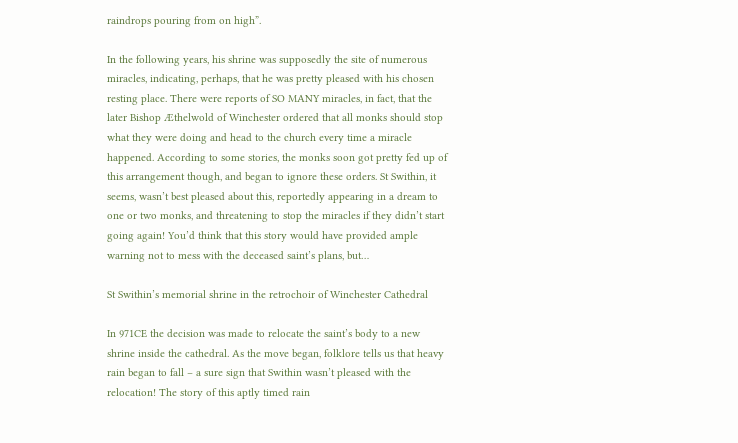raindrops pouring from on high”.

In the following years, his shrine was supposedly the site of numerous miracles, indicating, perhaps, that he was pretty pleased with his chosen resting place. There were reports of SO MANY miracles, in fact, that the later Bishop Æthelwold of Winchester ordered that all monks should stop what they were doing and head to the church every time a miracle happened. According to some stories, the monks soon got pretty fed up of this arrangement though, and began to ignore these orders. St Swithin, it seems, wasn’t best pleased about this, reportedly appearing in a dream to one or two monks, and threatening to stop the miracles if they didn’t start going again! You’d think that this story would have provided ample warning not to mess with the deceased saint’s plans, but…

St Swithin’s memorial shrine in the retrochoir of Winchester Cathedral

In 971CE the decision was made to relocate the saint’s body to a new shrine inside the cathedral. As the move began, folklore tells us that heavy rain began to fall – a sure sign that Swithin wasn’t pleased with the relocation! The story of this aptly timed rain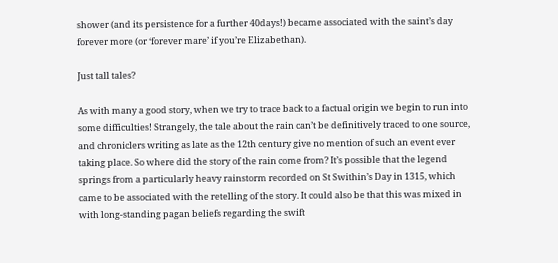shower (and its persistence for a further 40days!) became associated with the saint’s day forever more (or ‘forever mare’ if you’re Elizabethan).

Just tall tales?

As with many a good story, when we try to trace back to a factual origin we begin to run into some difficulties! Strangely, the tale about the rain can’t be definitively traced to one source, and chroniclers writing as late as the 12th century give no mention of such an event ever taking place. So where did the story of the rain come from? It’s possible that the legend springs from a particularly heavy rainstorm recorded on St Swithin’s Day in 1315, which came to be associated with the retelling of the story. It could also be that this was mixed in with long-standing pagan beliefs regarding the swift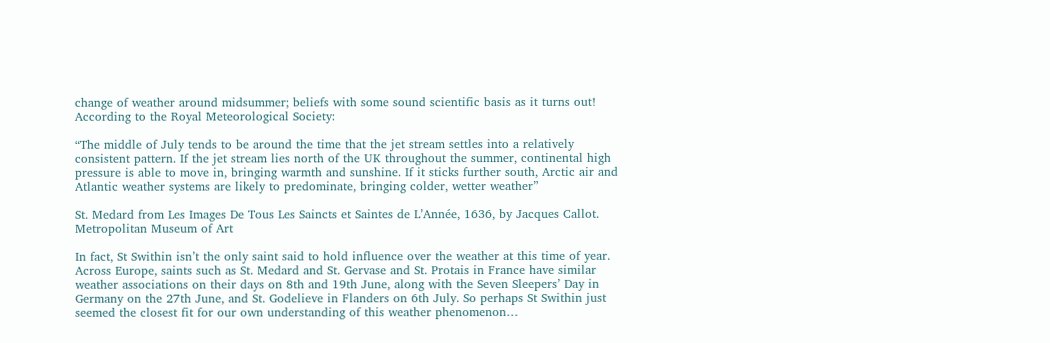change of weather around midsummer; beliefs with some sound scientific basis as it turns out! According to the Royal Meteorological Society:

“The middle of July tends to be around the time that the jet stream settles into a relatively consistent pattern. If the jet stream lies north of the UK throughout the summer, continental high pressure is able to move in, bringing warmth and sunshine. If it sticks further south, Arctic air and Atlantic weather systems are likely to predominate, bringing colder, wetter weather”

St. Medard from Les Images De Tous Les Saincts et Saintes de L’Année, 1636, by Jacques Callot. Metropolitan Museum of Art

In fact, St Swithin isn’t the only saint said to hold influence over the weather at this time of year. Across Europe, saints such as St. Medard and St. Gervase and St. Protais in France have similar weather associations on their days on 8th and 19th June, along with the Seven Sleepers’ Day in Germany on the 27th June, and St. Godelieve in Flanders on 6th July. So perhaps St Swithin just seemed the closest fit for our own understanding of this weather phenomenon…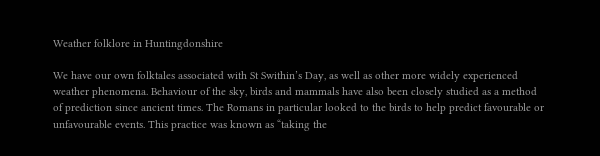Weather folklore in Huntingdonshire

We have our own folktales associated with St Swithin’s Day, as well as other more widely experienced weather phenomena. Behaviour of the sky, birds and mammals have also been closely studied as a method of prediction since ancient times. The Romans in particular looked to the birds to help predict favourable or unfavourable events. This practice was known as “taking the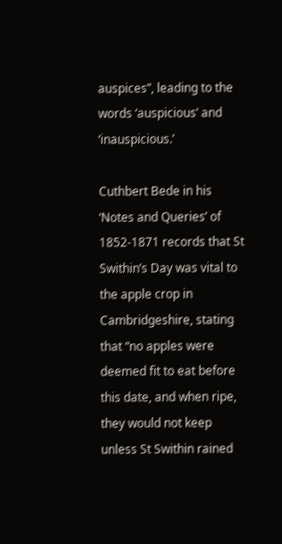auspices”, leading to the words ‘auspicious’ and ‘inauspicious.’

Cuthbert Bede in his ‘Notes and Queries’ of 1852-1871 records that St Swithin’s Day was vital to the apple crop in Cambridgeshire, stating that “no apples were deemed fit to eat before this date, and when ripe, they would not keep unless St Swithin rained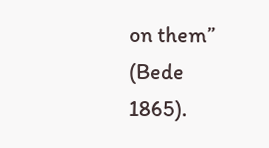on them” (Bede 1865).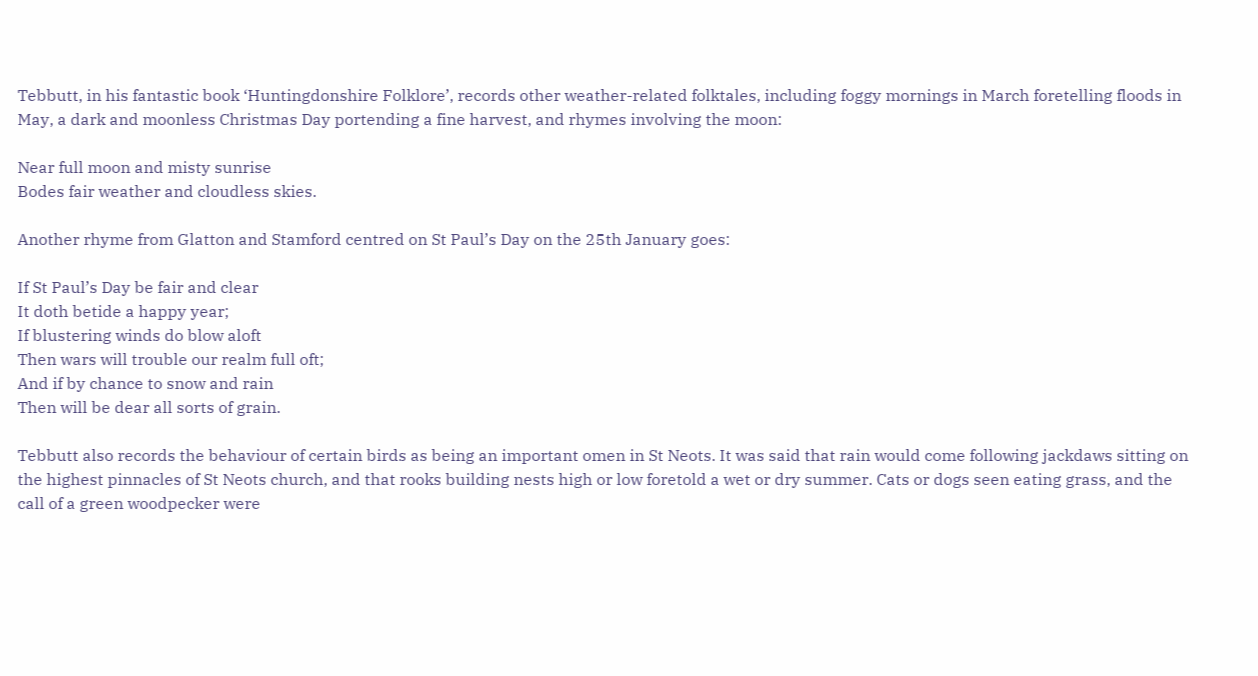Tebbutt, in his fantastic book ‘Huntingdonshire Folklore’, records other weather-related folktales, including foggy mornings in March foretelling floods in May, a dark and moonless Christmas Day portending a fine harvest, and rhymes involving the moon:

Near full moon and misty sunrise
Bodes fair weather and cloudless skies.

Another rhyme from Glatton and Stamford centred on St Paul’s Day on the 25th January goes:

If St Paul’s Day be fair and clear
It doth betide a happy year;
If blustering winds do blow aloft
Then wars will trouble our realm full oft;
And if by chance to snow and rain
Then will be dear all sorts of grain.

Tebbutt also records the behaviour of certain birds as being an important omen in St Neots. It was said that rain would come following jackdaws sitting on the highest pinnacles of St Neots church, and that rooks building nests high or low foretold a wet or dry summer. Cats or dogs seen eating grass, and the call of a green woodpecker were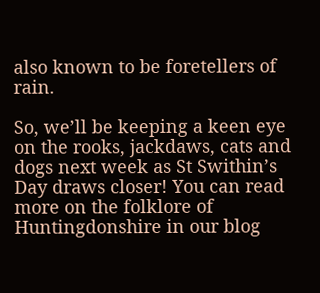also known to be foretellers of rain.

So, we’ll be keeping a keen eye on the rooks, jackdaws, cats and dogs next week as St Swithin’s Day draws closer! You can read more on the folklore of Huntingdonshire in our blog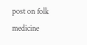post on folk medicine